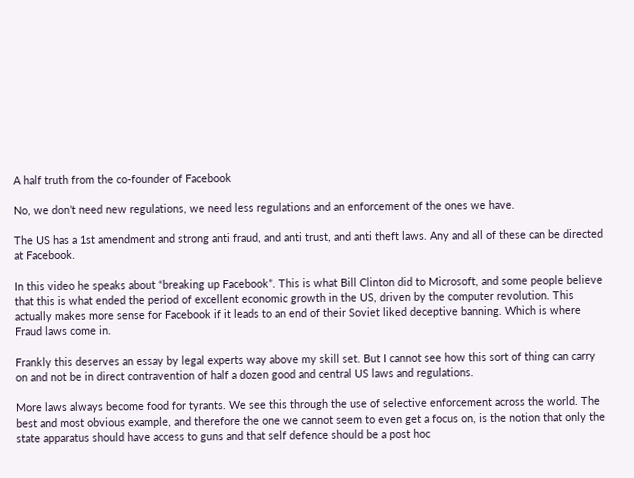A half truth from the co-founder of Facebook

No, we don’t need new regulations, we need less regulations and an enforcement of the ones we have.

The US has a 1st amendment and strong anti fraud, and anti trust, and anti theft laws. Any and all of these can be directed at Facebook.

In this video he speaks about “breaking up Facebook”. This is what Bill Clinton did to Microsoft, and some people believe that this is what ended the period of excellent economic growth in the US, driven by the computer revolution. This actually makes more sense for Facebook if it leads to an end of their Soviet liked deceptive banning. Which is where Fraud laws come in.

Frankly this deserves an essay by legal experts way above my skill set. But I cannot see how this sort of thing can carry on and not be in direct contravention of half a dozen good and central US laws and regulations.

More laws always become food for tyrants. We see this through the use of selective enforcement across the world. The best and most obvious example, and therefore the one we cannot seem to even get a focus on, is the notion that only the state apparatus should have access to guns and that self defence should be a post hoc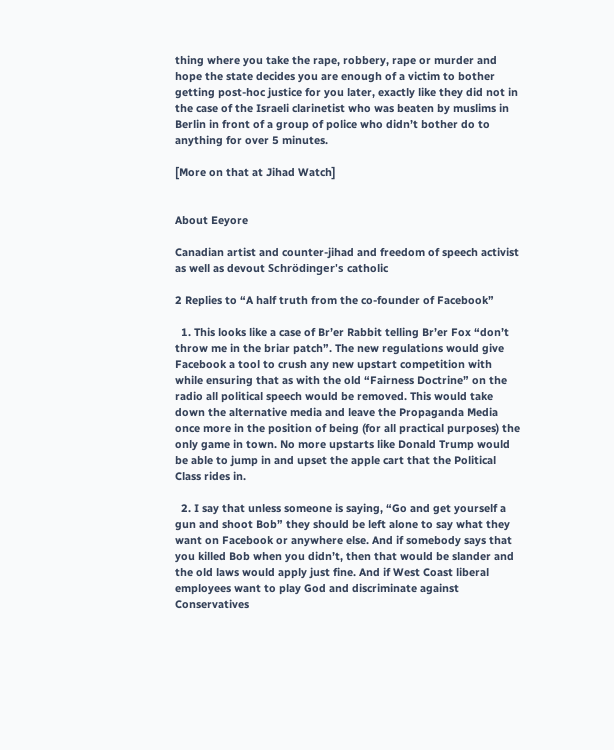thing where you take the rape, robbery, rape or murder and hope the state decides you are enough of a victim to bother getting post-hoc justice for you later, exactly like they did not in the case of the Israeli clarinetist who was beaten by muslims in Berlin in front of a group of police who didn’t bother do to anything for over 5 minutes.

[More on that at Jihad Watch]


About Eeyore

Canadian artist and counter-jihad and freedom of speech activist as well as devout Schrödinger's catholic

2 Replies to “A half truth from the co-founder of Facebook”

  1. This looks like a case of Br’er Rabbit telling Br’er Fox “don’t throw me in the briar patch”. The new regulations would give Facebook a tool to crush any new upstart competition with while ensuring that as with the old “Fairness Doctrine” on the radio all political speech would be removed. This would take down the alternative media and leave the Propaganda Media once more in the position of being (for all practical purposes) the only game in town. No more upstarts like Donald Trump would be able to jump in and upset the apple cart that the Political Class rides in.

  2. I say that unless someone is saying, “Go and get yourself a gun and shoot Bob” they should be left alone to say what they want on Facebook or anywhere else. And if somebody says that you killed Bob when you didn’t, then that would be slander and the old laws would apply just fine. And if West Coast liberal employees want to play God and discriminate against Conservatives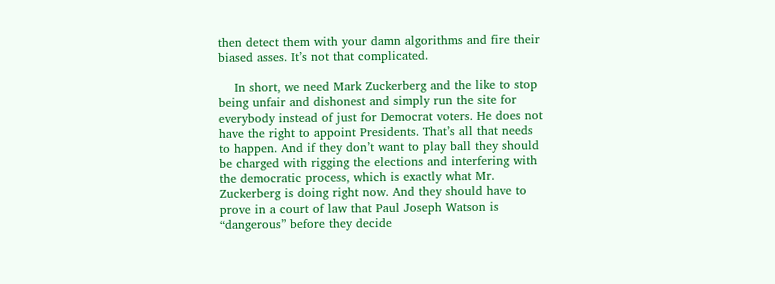then detect them with your damn algorithms and fire their biased asses. It’s not that complicated.

    In short, we need Mark Zuckerberg and the like to stop being unfair and dishonest and simply run the site for everybody instead of just for Democrat voters. He does not have the right to appoint Presidents. That’s all that needs to happen. And if they don’t want to play ball they should be charged with rigging the elections and interfering with the democratic process, which is exactly what Mr. Zuckerberg is doing right now. And they should have to prove in a court of law that Paul Joseph Watson is “dangerous” before they decide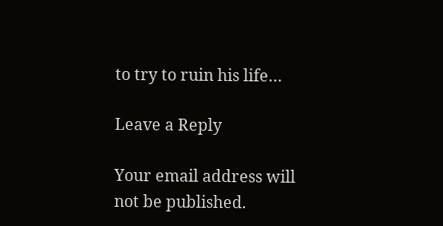to try to ruin his life…

Leave a Reply

Your email address will not be published.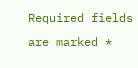Required fields are marked *